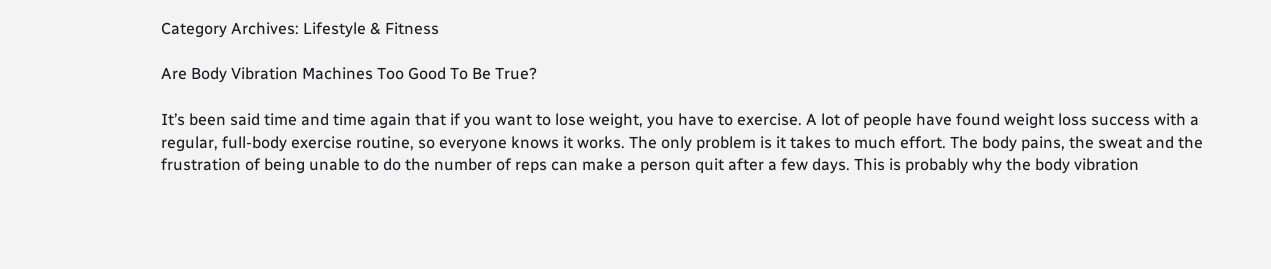Category Archives: Lifestyle & Fitness

Are Body Vibration Machines Too Good To Be True?

It’s been said time and time again that if you want to lose weight, you have to exercise. A lot of people have found weight loss success with a regular, full-body exercise routine, so everyone knows it works. The only problem is it takes to much effort. The body pains, the sweat and the frustration of being unable to do the number of reps can make a person quit after a few days. This is probably why the body vibration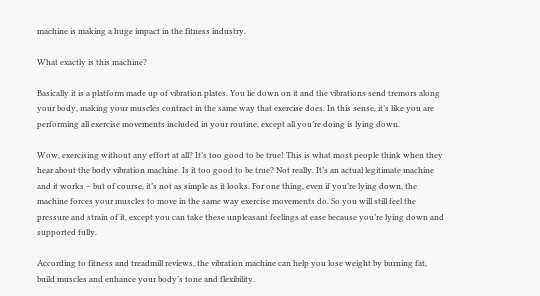machine is making a huge impact in the fitness industry.

What exactly is this machine?

Basically it is a platform made up of vibration plates. You lie down on it and the vibrations send tremors along your body, making your muscles contract in the same way that exercise does. In this sense, it’s like you are performing all exercise movements included in your routine, except all you’re doing is lying down.

Wow, exercising without any effort at all? It’s too good to be true! This is what most people think when they hear about the body vibration machine. Is it too good to be true? Not really. It’s an actual legitimate machine and it works – but of course, it’s not as simple as it looks. For one thing, even if you’re lying down, the machine forces your muscles to move in the same way exercise movements do. So you will still feel the pressure and strain of it, except you can take these unpleasant feelings at ease because you’re lying down and supported fully.

According to fitness and treadmill reviews, the vibration machine can help you lose weight by burning fat, build muscles and enhance your body’s tone and flexibility.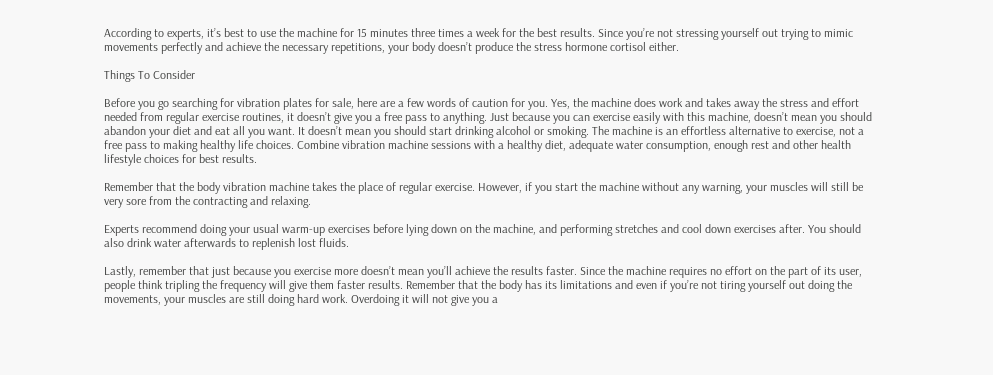According to experts, it’s best to use the machine for 15 minutes three times a week for the best results. Since you’re not stressing yourself out trying to mimic movements perfectly and achieve the necessary repetitions, your body doesn’t produce the stress hormone cortisol either.

Things To Consider

Before you go searching for vibration plates for sale, here are a few words of caution for you. Yes, the machine does work and takes away the stress and effort needed from regular exercise routines, it doesn’t give you a free pass to anything. Just because you can exercise easily with this machine, doesn’t mean you should abandon your diet and eat all you want. It doesn’t mean you should start drinking alcohol or smoking. The machine is an effortless alternative to exercise, not a free pass to making healthy life choices. Combine vibration machine sessions with a healthy diet, adequate water consumption, enough rest and other health lifestyle choices for best results.

Remember that the body vibration machine takes the place of regular exercise. However, if you start the machine without any warning, your muscles will still be very sore from the contracting and relaxing.

Experts recommend doing your usual warm-up exercises before lying down on the machine, and performing stretches and cool down exercises after. You should also drink water afterwards to replenish lost fluids.

Lastly, remember that just because you exercise more doesn’t mean you’ll achieve the results faster. Since the machine requires no effort on the part of its user, people think tripling the frequency will give them faster results. Remember that the body has its limitations and even if you’re not tiring yourself out doing the movements, your muscles are still doing hard work. Overdoing it will not give you a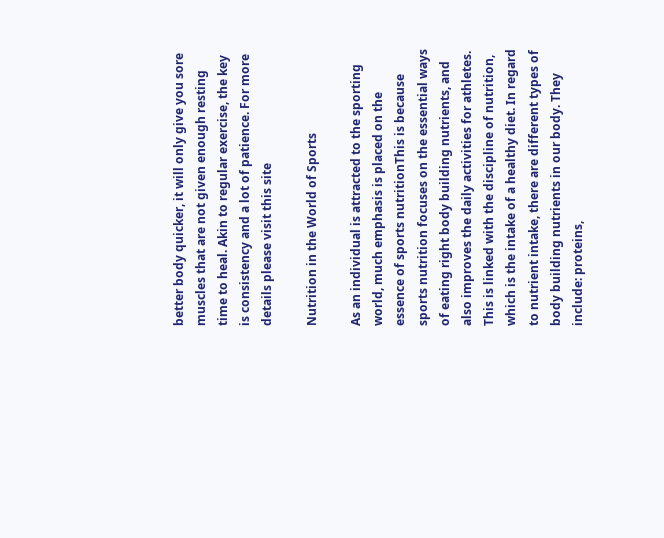better body quicker, it will only give you sore muscles that are not given enough resting time to heal. Akin to regular exercise, the key is consistency and a lot of patience. For more details please visit this site

Nutrition in the World of Sports

As an individual is attracted to the sporting world, much emphasis is placed on the essence of sports nutritionThis is because sports nutrition focuses on the essential ways of eating right body building nutrients, and also improves the daily activities for athletes. This is linked with the discipline of nutrition, which is the intake of a healthy diet. In regard to nutrient intake, there are different types of body building nutrients in our body. They include: proteins,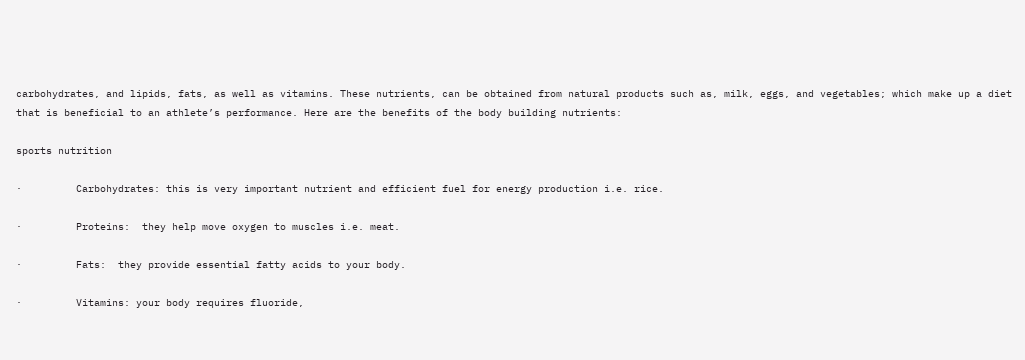carbohydrates, and lipids, fats, as well as vitamins. These nutrients, can be obtained from natural products such as, milk, eggs, and vegetables; which make up a diet that is beneficial to an athlete’s performance. Here are the benefits of the body building nutrients:

sports nutrition

·         Carbohydrates: this is very important nutrient and efficient fuel for energy production i.e. rice.

·         Proteins:  they help move oxygen to muscles i.e. meat.

·         Fats:  they provide essential fatty acids to your body.

·         Vitamins: your body requires fluoride,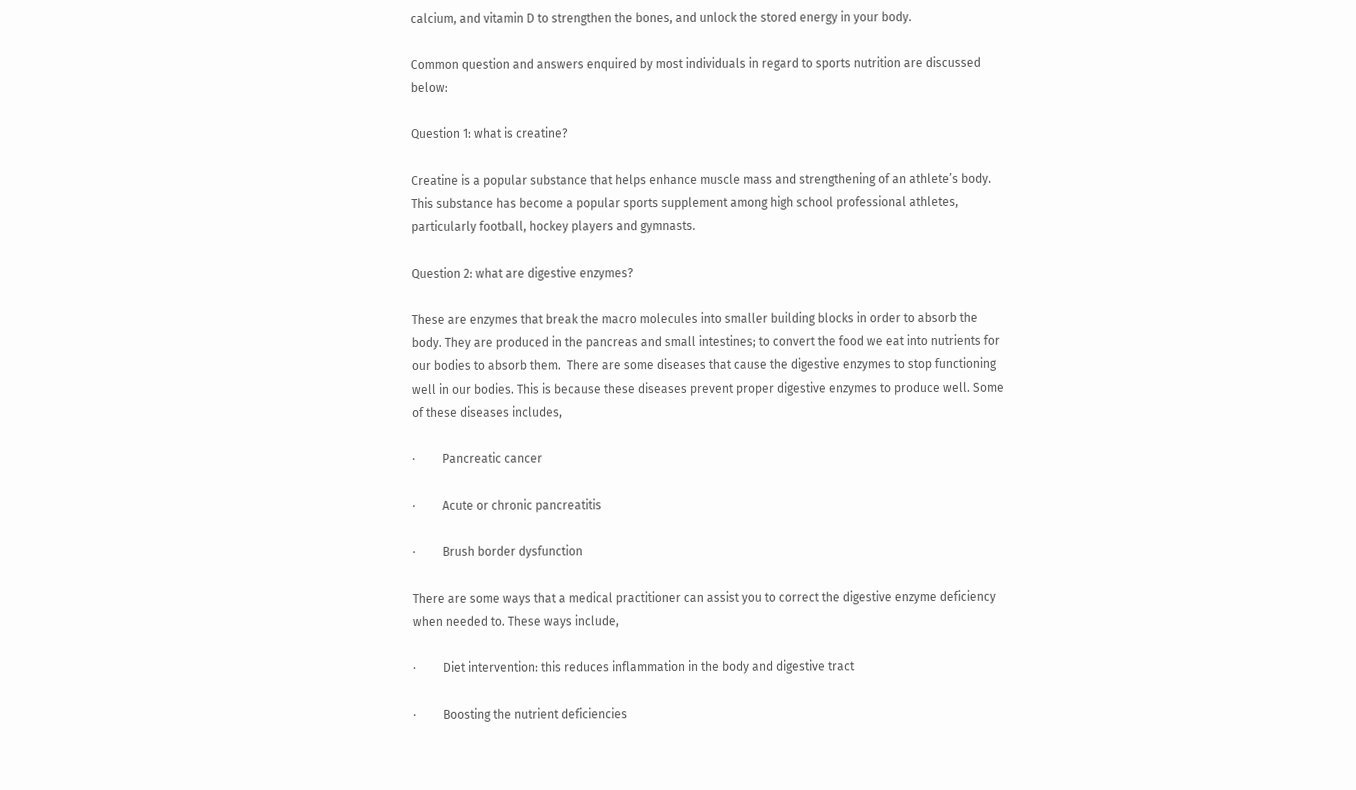calcium, and vitamin D to strengthen the bones, and unlock the stored energy in your body.

Common question and answers enquired by most individuals in regard to sports nutrition are discussed below:

Question 1: what is creatine?

Creatine is a popular substance that helps enhance muscle mass and strengthening of an athlete’s body. This substance has become a popular sports supplement among high school professional athletes, particularly football, hockey players and gymnasts.

Question 2: what are digestive enzymes?

These are enzymes that break the macro molecules into smaller building blocks in order to absorb the body. They are produced in the pancreas and small intestines; to convert the food we eat into nutrients for our bodies to absorb them.  There are some diseases that cause the digestive enzymes to stop functioning well in our bodies. This is because these diseases prevent proper digestive enzymes to produce well. Some of these diseases includes,

·         Pancreatic cancer

·         Acute or chronic pancreatitis

·         Brush border dysfunction

There are some ways that a medical practitioner can assist you to correct the digestive enzyme deficiency when needed to. These ways include,

·         Diet intervention: this reduces inflammation in the body and digestive tract

·         Boosting the nutrient deficiencies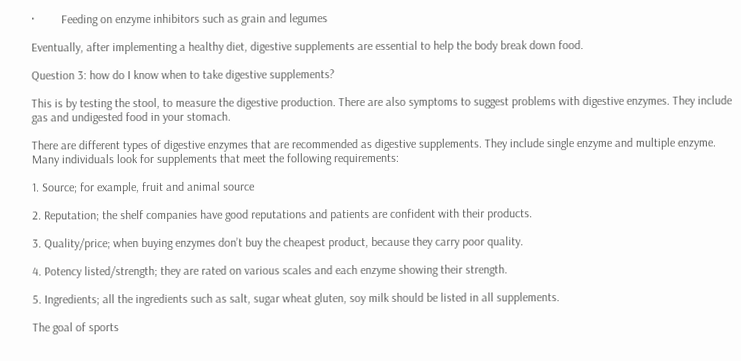·         Feeding on enzyme inhibitors such as grain and legumes

Eventually, after implementing a healthy diet, digestive supplements are essential to help the body break down food.

Question 3: how do I know when to take digestive supplements?

This is by testing the stool, to measure the digestive production. There are also symptoms to suggest problems with digestive enzymes. They include gas and undigested food in your stomach.

There are different types of digestive enzymes that are recommended as digestive supplements. They include single enzyme and multiple enzyme. Many individuals look for supplements that meet the following requirements:

1. Source; for example, fruit and animal source

2. Reputation; the shelf companies have good reputations and patients are confident with their products.

3. Quality/price; when buying enzymes don’t buy the cheapest product, because they carry poor quality.

4. Potency listed/strength; they are rated on various scales and each enzyme showing their strength.

5. Ingredients; all the ingredients such as salt, sugar wheat gluten, soy milk should be listed in all supplements.

The goal of sports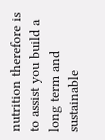nutrition therefore is to assist you build a long term and sustainable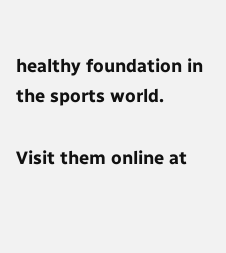healthy foundation in the sports world.

Visit them online at